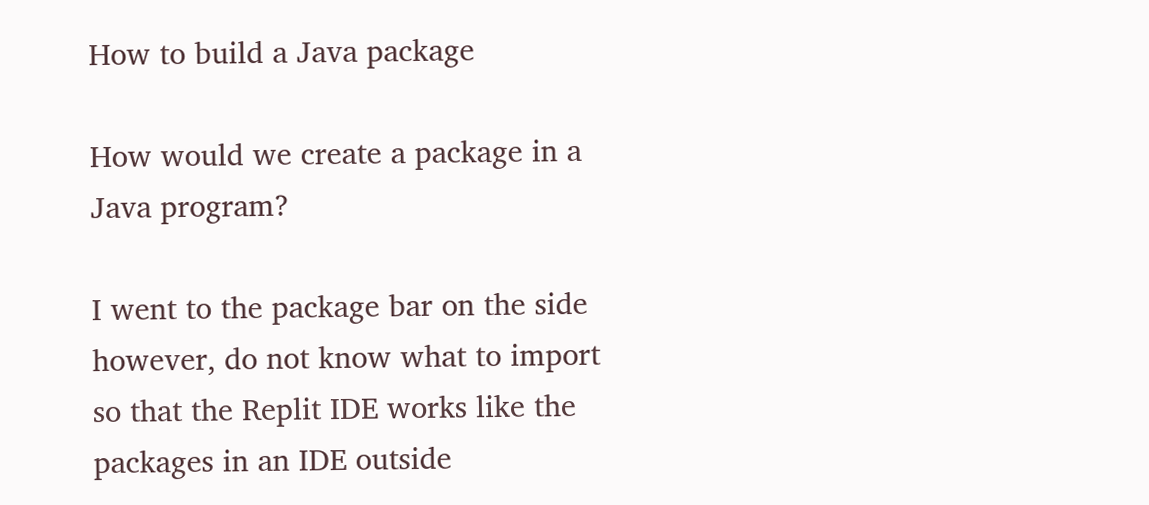How to build a Java package

How would we create a package in a Java program?

I went to the package bar on the side however, do not know what to import so that the Replit IDE works like the packages in an IDE outside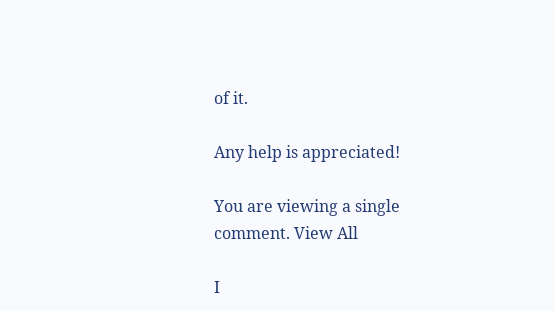of it.

Any help is appreciated!

You are viewing a single comment. View All

I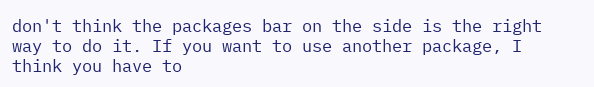don't think the packages bar on the side is the right way to do it. If you want to use another package, I think you have to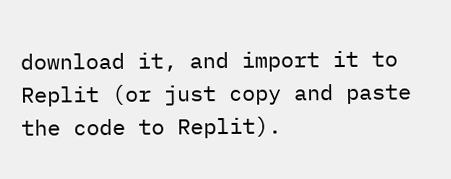download it, and import it to Replit (or just copy and paste the code to Replit).